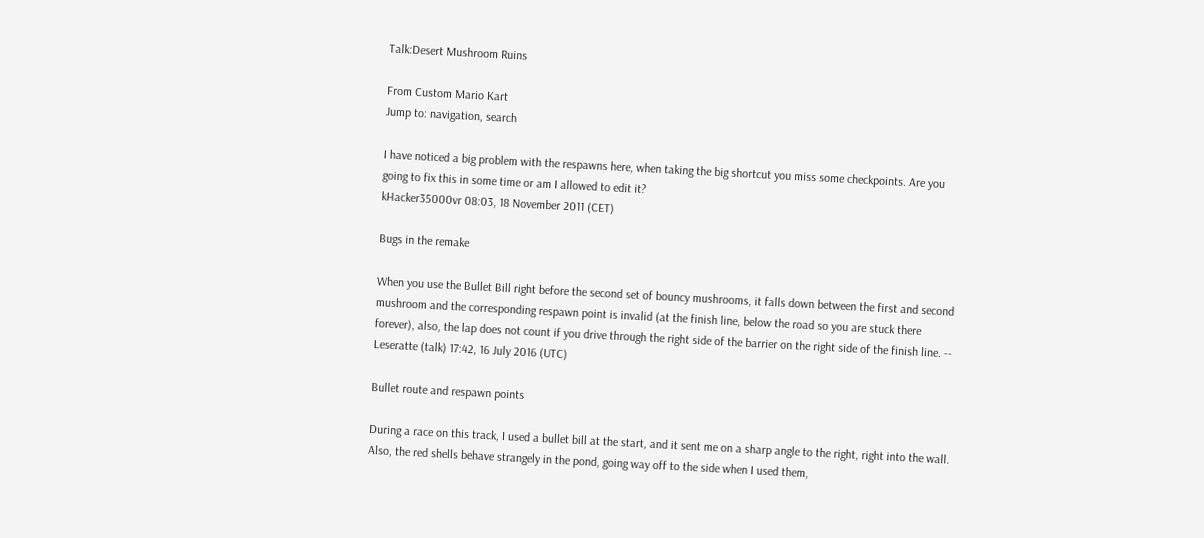Talk:Desert Mushroom Ruins

From Custom Mario Kart
Jump to: navigation, search

I have noticed a big problem with the respawns here, when taking the big shortcut you miss some checkpoints. Are you going to fix this in some time or am I allowed to edit it?
kHacker35000vr 08:03, 18 November 2011 (CET)

Bugs in the remake

When you use the Bullet Bill right before the second set of bouncy mushrooms, it falls down between the first and second mushroom and the corresponding respawn point is invalid (at the finish line, below the road so you are stuck there forever), also, the lap does not count if you drive through the right side of the barrier on the right side of the finish line. -- Leseratte (talk) 17:42, 16 July 2016 (UTC)

Bullet route and respawn points

During a race on this track, I used a bullet bill at the start, and it sent me on a sharp angle to the right, right into the wall. Also, the red shells behave strangely in the pond, going way off to the side when I used them,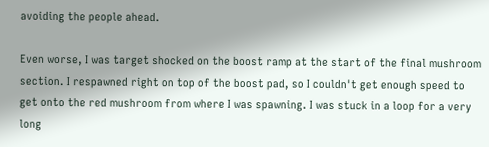avoiding the people ahead.

Even worse, I was target shocked on the boost ramp at the start of the final mushroom section. I respawned right on top of the boost pad, so I couldn't get enough speed to get onto the red mushroom from where I was spawning. I was stuck in a loop for a very long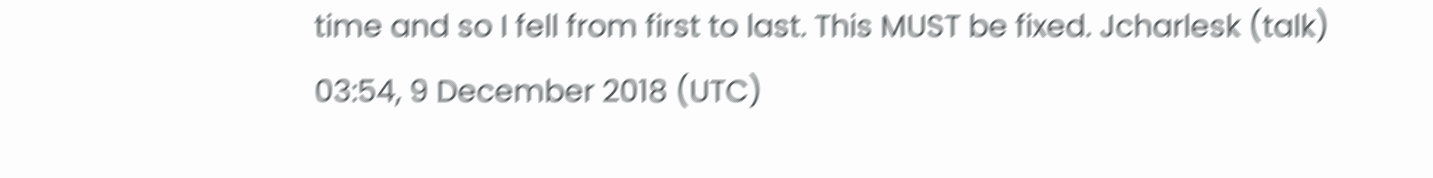time and so I fell from first to last. This MUST be fixed. Jcharlesk (talk) 03:54, 9 December 2018 (UTC)